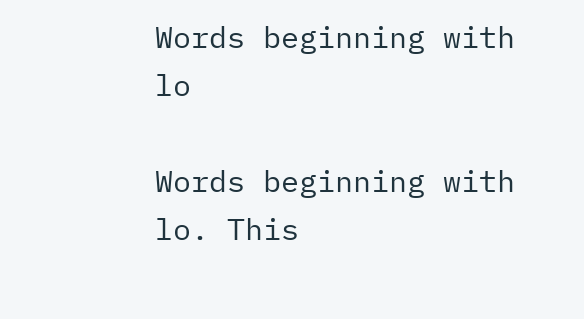Words beginning with lo

Words beginning with lo. This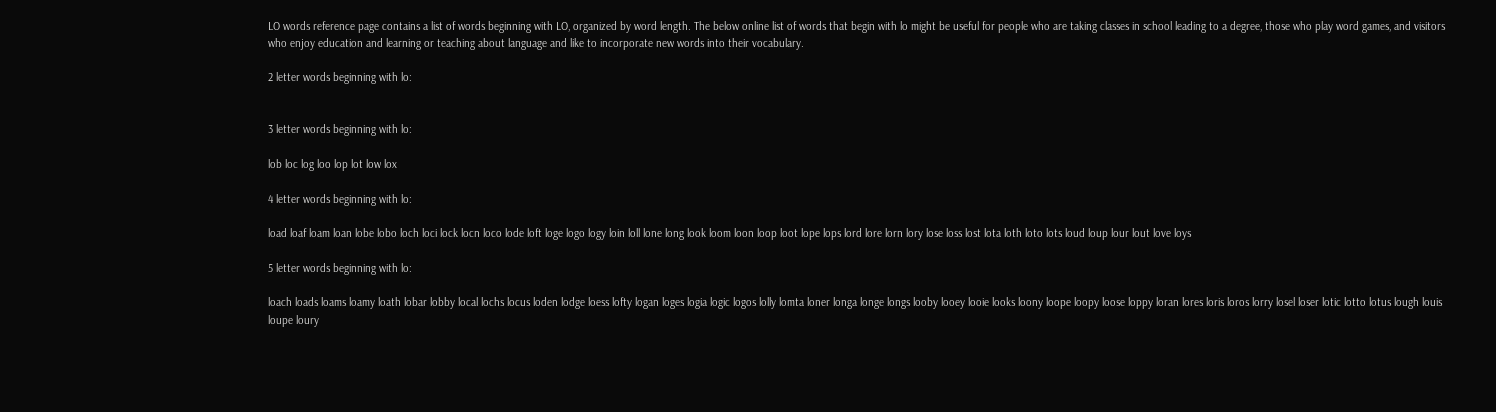LO words reference page contains a list of words beginning with LO, organized by word length. The below online list of words that begin with lo might be useful for people who are taking classes in school leading to a degree, those who play word games, and visitors who enjoy education and learning or teaching about language and like to incorporate new words into their vocabulary.

2 letter words beginning with lo:


3 letter words beginning with lo:

lob loc log loo lop lot low lox

4 letter words beginning with lo:

load loaf loam loan lobe lobo loch loci lock locn loco lode loft loge logo logy loin loll lone long look loom loon loop loot lope lops lord lore lorn lory lose loss lost lota loth loto lots loud loup lour lout love loys

5 letter words beginning with lo:

loach loads loams loamy loath lobar lobby local lochs locus loden lodge loess lofty logan loges logia logic logos lolly lomta loner longa longe longs looby looey looie looks loony loope loopy loose loppy loran lores loris loros lorry losel loser lotic lotto lotus lough louis loupe loury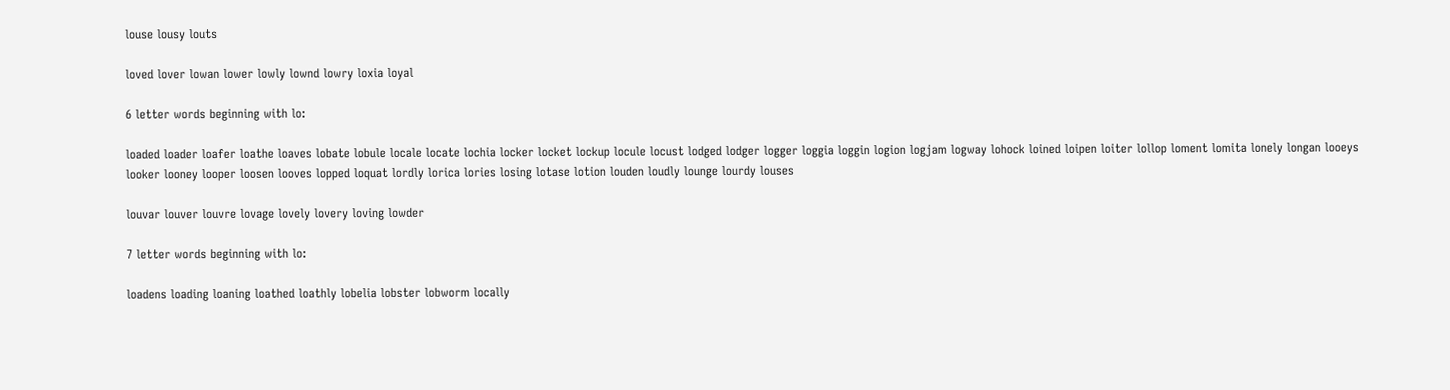louse lousy louts

loved lover lowan lower lowly lownd lowry loxia loyal

6 letter words beginning with lo:

loaded loader loafer loathe loaves lobate lobule locale locate lochia locker locket lockup locule locust lodged lodger logger loggia loggin logion logjam logway lohock loined loipen loiter lollop loment lomita lonely longan looeys looker looney looper loosen looves lopped loquat lordly lorica lories losing lotase lotion louden loudly lounge lourdy louses

louvar louver louvre lovage lovely lovery loving lowder

7 letter words beginning with lo:

loadens loading loaning loathed loathly lobelia lobster lobworm locally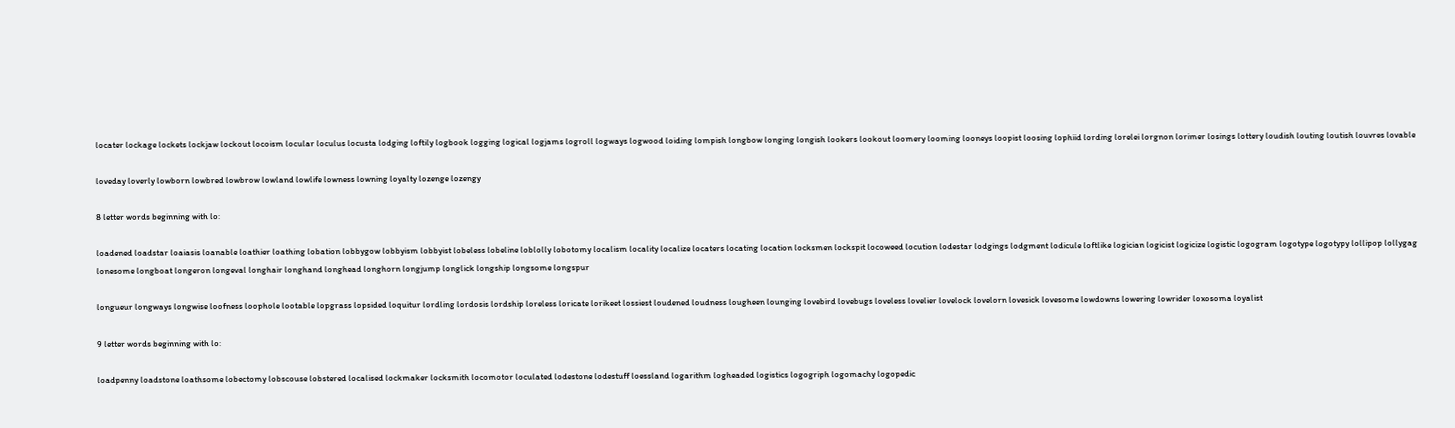locater lockage lockets lockjaw lockout locoism locular loculus locusta lodging loftily logbook logging logical logjams logroll logways logwood loiding lompish longbow longing longish lookers lookout loomery looming looneys loopist loosing lophiid lording lorelei lorgnon lorimer losings lottery loudish louting loutish louvres lovable

loveday loverly lowborn lowbred lowbrow lowland lowlife lowness lowning loyalty lozenge lozengy

8 letter words beginning with lo:

loadened loadstar loaiasis loanable loathier loathing lobation lobbygow lobbyism lobbyist lobeless lobeline loblolly lobotomy localism locality localize locaters locating location locksmen lockspit locoweed locution lodestar lodgings lodgment lodicule loftlike logician logicist logicize logistic logogram logotype logotypy lollipop lollygag lonesome longboat longeron longeval longhair longhand longhead longhorn longjump longlick longship longsome longspur

longueur longways longwise loofness loophole lootable lopgrass lopsided loquitur lordling lordosis lordship loreless loricate lorikeet lossiest loudened loudness lougheen lounging lovebird lovebugs loveless lovelier lovelock lovelorn lovesick lovesome lowdowns lowering lowrider loxosoma loyalist

9 letter words beginning with lo:

loadpenny loadstone loathsome lobectomy lobscouse lobstered localised lockmaker locksmith locomotor loculated lodestone lodestuff loessland logarithm logheaded logistics logogriph logomachy logopedic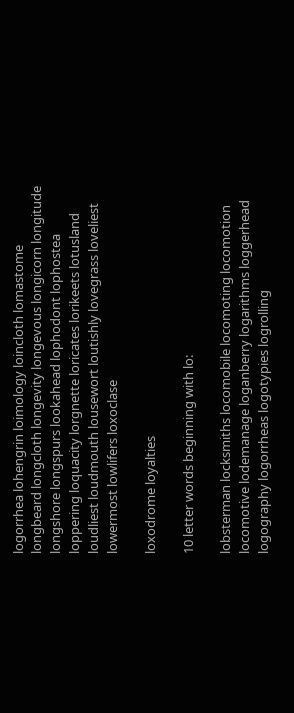logorrhea lohengrin loimology loincloth lomastome longbeard longcloth longevity longevous longicorn longitude longshore longspurs lookahead lophodont lophostea loppering loquacity lorgnette loricates lorikeets lotusland loudliest loudmouth lousewort loutishly lovegrass loveliest lowermost lowlifers loxoclase

loxodrome loyalties

10 letter words beginning with lo:

lobsterman locksmiths locomobile locomoting locomotion locomotive lodemanage loganberry logarithms loggerhead logography logorrheas logotypies logrolling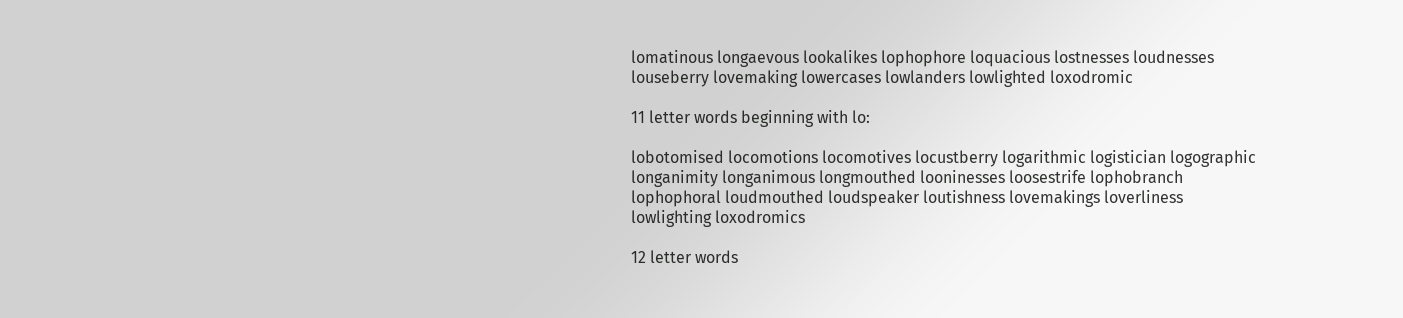lomatinous longaevous lookalikes lophophore loquacious lostnesses loudnesses louseberry lovemaking lowercases lowlanders lowlighted loxodromic

11 letter words beginning with lo:

lobotomised locomotions locomotives locustberry logarithmic logistician logographic longanimity longanimous longmouthed looninesses loosestrife lophobranch lophophoral loudmouthed loudspeaker loutishness lovemakings loverliness lowlighting loxodromics

12 letter words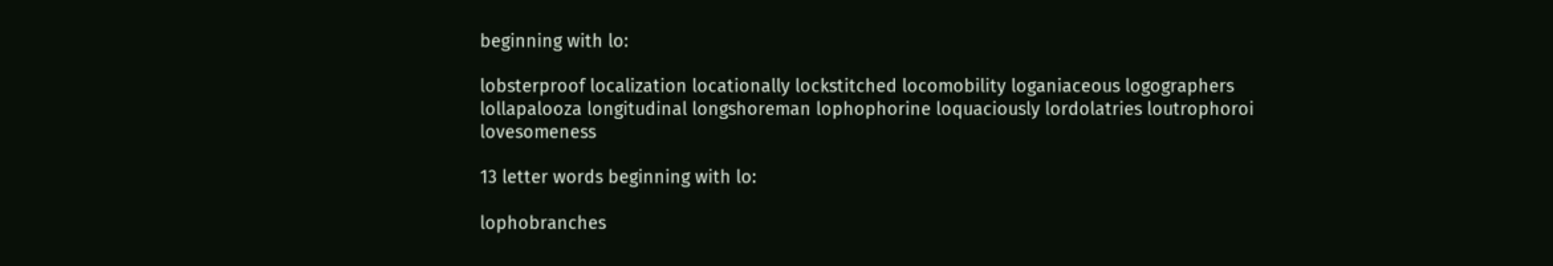beginning with lo:

lobsterproof localization locationally lockstitched locomobility loganiaceous logographers lollapalooza longitudinal longshoreman lophophorine loquaciously lordolatries loutrophoroi lovesomeness

13 letter words beginning with lo:

lophobranches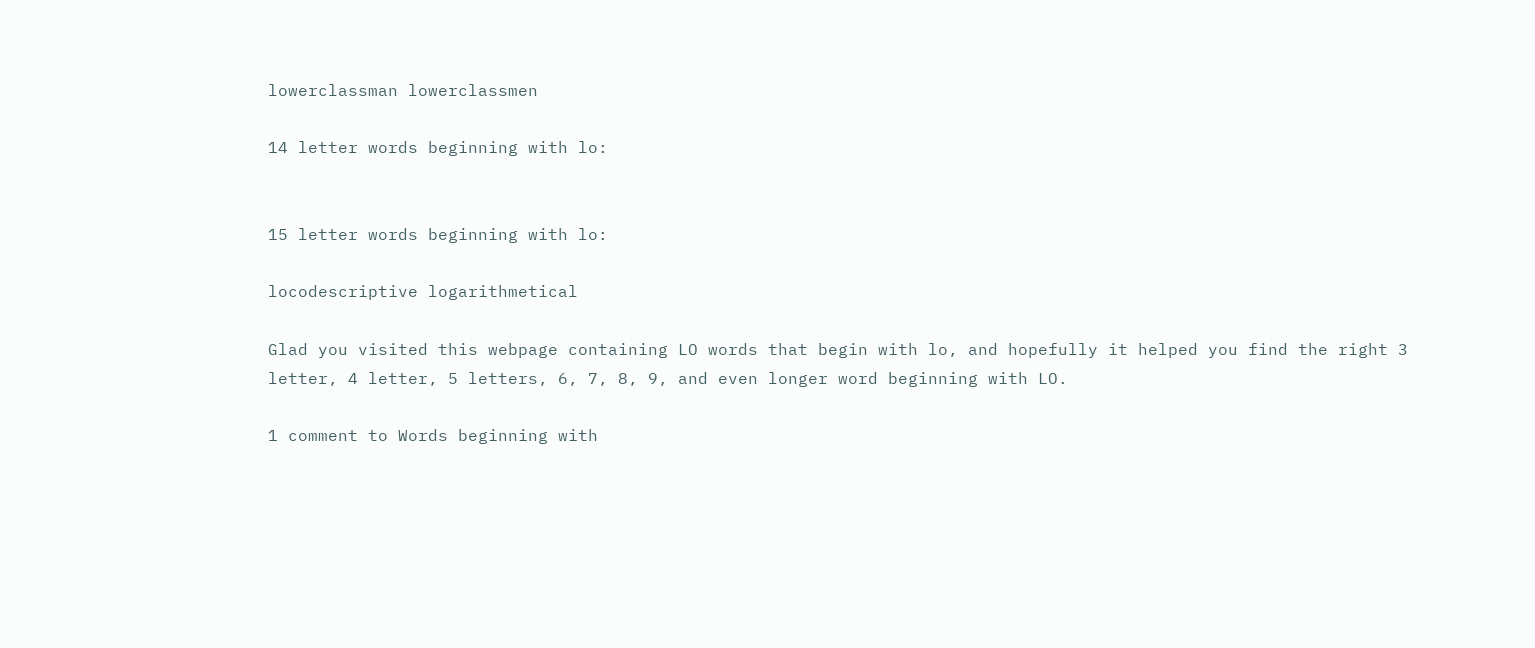lowerclassman lowerclassmen

14 letter words beginning with lo:


15 letter words beginning with lo:

locodescriptive logarithmetical

Glad you visited this webpage containing LO words that begin with lo, and hopefully it helped you find the right 3 letter, 4 letter, 5 letters, 6, 7, 8, 9, and even longer word beginning with LO.

1 comment to Words beginning with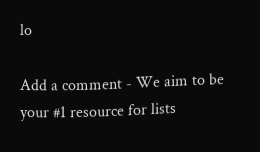lo

Add a comment - We aim to be your #1 resource for lists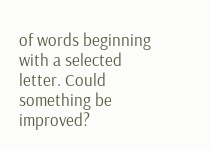of words beginning with a selected letter. Could something be improved?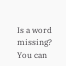Is a word missing? You can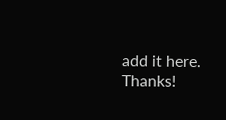add it here. Thanks!